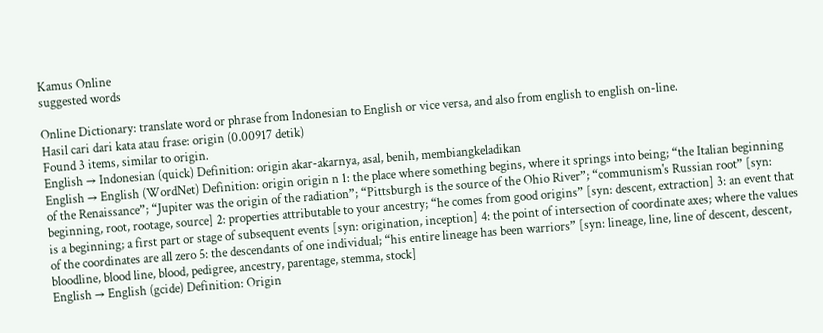Kamus Online
suggested words

Online Dictionary: translate word or phrase from Indonesian to English or vice versa, and also from english to english on-line.
Hasil cari dari kata atau frase: origin (0.00917 detik)
Found 3 items, similar to origin.
English → Indonesian (quick) Definition: origin akar-akarnya, asal, benih, membiangkeladikan
English → English (WordNet) Definition: origin origin n 1: the place where something begins, where it springs into being; “the Italian beginning of the Renaissance”; “Jupiter was the origin of the radiation”; “Pittsburgh is the source of the Ohio River”; “communism's Russian root” [syn: beginning, root, rootage, source] 2: properties attributable to your ancestry; “he comes from good origins” [syn: descent, extraction] 3: an event that is a beginning; a first part or stage of subsequent events [syn: origination, inception] 4: the point of intersection of coordinate axes; where the values of the coordinates are all zero 5: the descendants of one individual; “his entire lineage has been warriors” [syn: lineage, line, line of descent, descent, bloodline, blood line, blood, pedigree, ancestry, parentage, stemma, stock]
English → English (gcide) Definition: Origin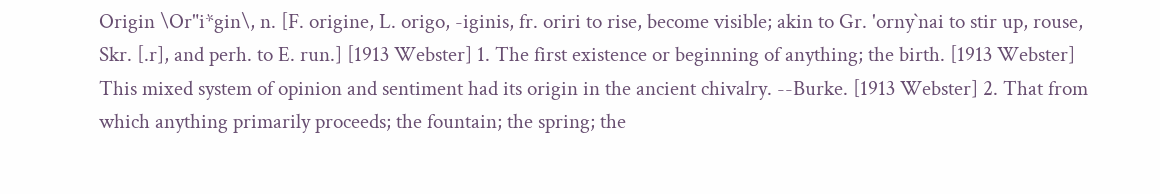Origin \Or"i*gin\, n. [F. origine, L. origo, -iginis, fr. oriri to rise, become visible; akin to Gr. 'orny`nai to stir up, rouse, Skr. [.r], and perh. to E. run.] [1913 Webster] 1. The first existence or beginning of anything; the birth. [1913 Webster] This mixed system of opinion and sentiment had its origin in the ancient chivalry. --Burke. [1913 Webster] 2. That from which anything primarily proceeds; the fountain; the spring; the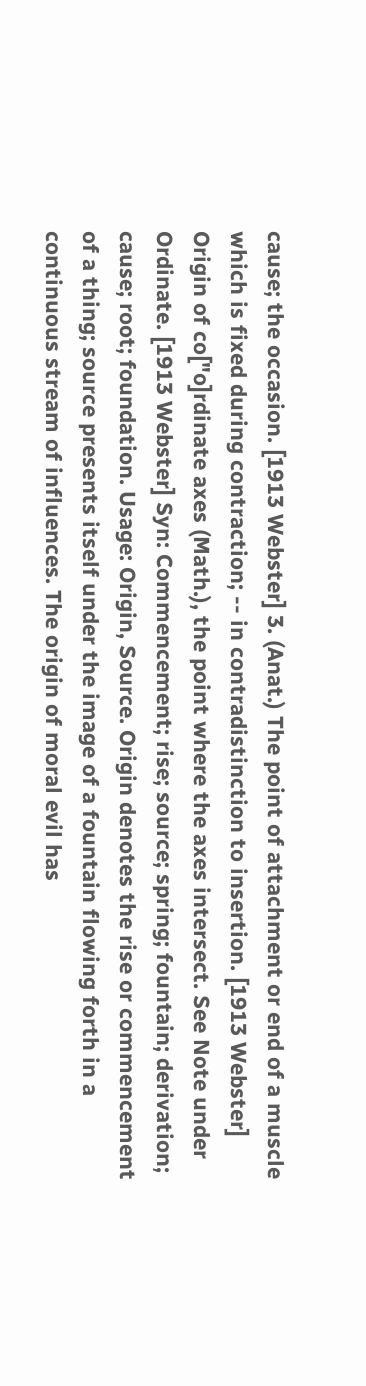cause; the occasion. [1913 Webster] 3. (Anat.) The point of attachment or end of a muscle which is fixed during contraction; -- in contradistinction to insertion. [1913 Webster] Origin of co["o]rdinate axes (Math.), the point where the axes intersect. See Note under Ordinate. [1913 Webster] Syn: Commencement; rise; source; spring; fountain; derivation; cause; root; foundation. Usage: Origin, Source. Origin denotes the rise or commencement of a thing; source presents itself under the image of a fountain flowing forth in a continuous stream of influences. The origin of moral evil has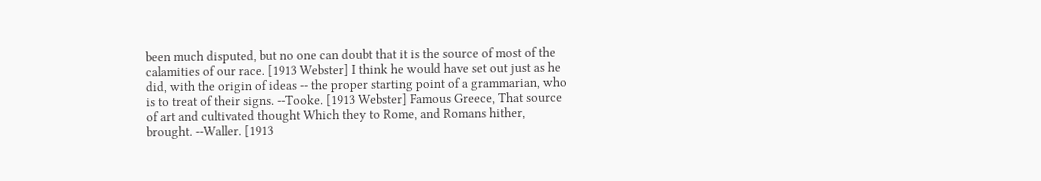been much disputed, but no one can doubt that it is the source of most of the calamities of our race. [1913 Webster] I think he would have set out just as he did, with the origin of ideas -- the proper starting point of a grammarian, who is to treat of their signs. --Tooke. [1913 Webster] Famous Greece, That source of art and cultivated thought Which they to Rome, and Romans hither, brought. --Waller. [1913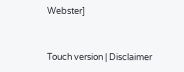Webster]


Touch version | Disclaimer